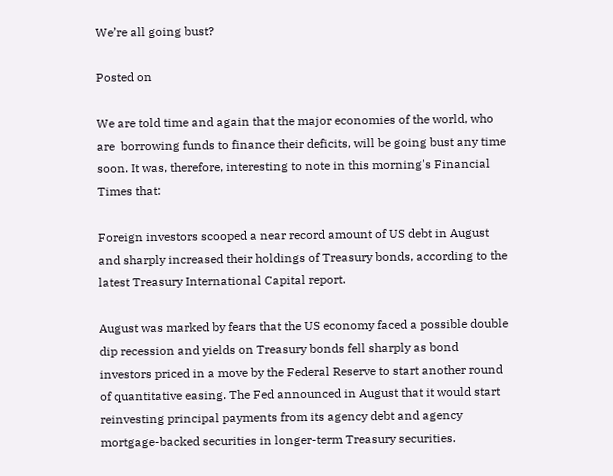We’re all going bust?

Posted on

We are told time and again that the major economies of the world, who are  borrowing funds to finance their deficits, will be going bust any time soon. It was, therefore, interesting to note in this morning's Financial Times that:

Foreign investors scooped a near record amount of US debt in August and sharply increased their holdings of Treasury bonds, according to the latest Treasury International Capital report.

August was marked by fears that the US economy faced a possible double dip recession and yields on Treasury bonds fell sharply as bond investors priced in a move by the Federal Reserve to start another round of quantitative easing. The Fed announced in August that it would start reinvesting principal payments from its agency debt and agency mortgage-backed securities in longer-term Treasury securities.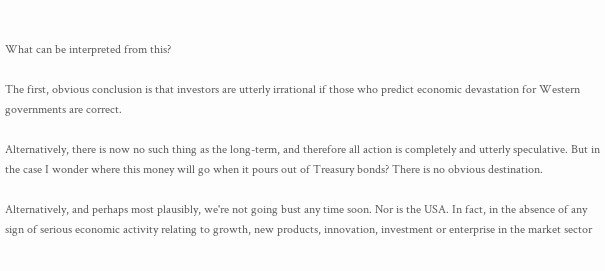What can be interpreted from this?

The first, obvious conclusion is that investors are utterly irrational if those who predict economic devastation for Western governments are correct.

Alternatively, there is now no such thing as the long-term, and therefore all action is completely and utterly speculative. But in the case I wonder where this money will go when it pours out of Treasury bonds? There is no obvious destination.

Alternatively, and perhaps most plausibly, we're not going bust any time soon. Nor is the USA. In fact, in the absence of any sign of serious economic activity relating to growth, new products, innovation, investment or enterprise in the market sector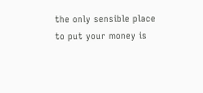the only sensible place to put your money is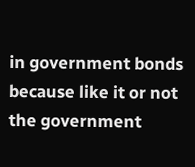in government bonds because like it or not the government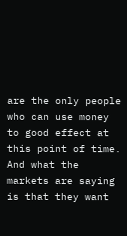are the only people who can use money to good effect at this point of time. And what the markets are saying is that they want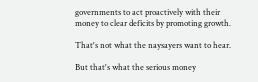governments to act proactively with their money to clear deficits by promoting growth.

That's not what the naysayers want to hear.

But that's what the serious money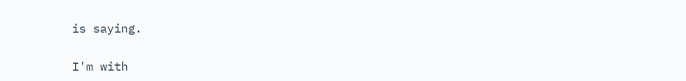is saying.

I'm with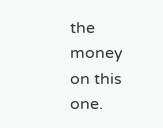the money on this one.